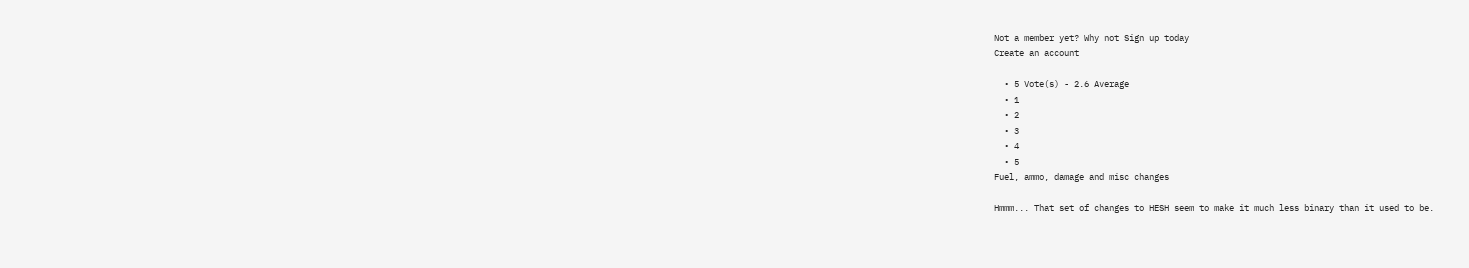Not a member yet? Why not Sign up today
Create an account

  • 5 Vote(s) - 2.6 Average
  • 1
  • 2
  • 3
  • 4
  • 5
Fuel, ammo, damage and misc changes

Hmmm... That set of changes to HESH seem to make it much less binary than it used to be.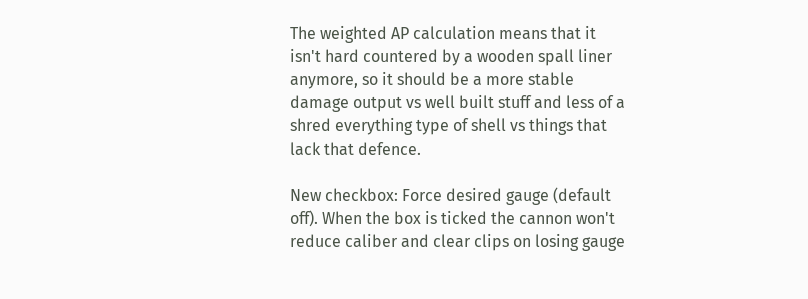The weighted AP calculation means that it isn't hard countered by a wooden spall liner anymore, so it should be a more stable damage output vs well built stuff and less of a shred everything type of shell vs things that lack that defence.

New checkbox: Force desired gauge (default off). When the box is ticked the cannon won't reduce caliber and clear clips on losing gauge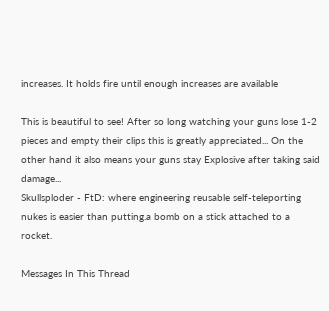increases. It holds fire until enough increases are available

This is beautiful to see! After so long watching your guns lose 1-2 pieces and empty their clips this is greatly appreciated... On the other hand it also means your guns stay Explosive after taking said damage...
Skullsploder - FtD: where engineering reusable self-teleporting nukes is easier than putting.a bomb on a stick attached to a rocket.

Messages In This Thread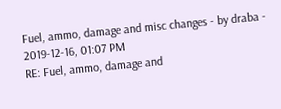Fuel, ammo, damage and misc changes - by draba - 2019-12-16, 01:07 PM
RE: Fuel, ammo, damage and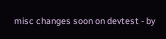misc changes soon on devtest - by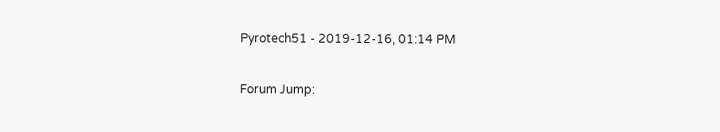Pyrotech51 - 2019-12-16, 01:14 PM

Forum Jump: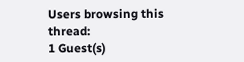Users browsing this thread:
1 Guest(s)